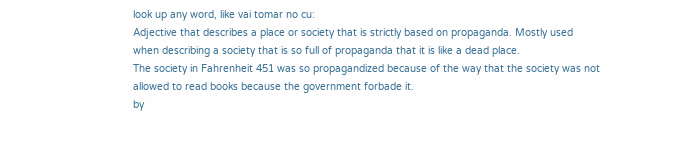look up any word, like vai tomar no cu:
Adjective that describes a place or society that is strictly based on propaganda. Mostly used when describing a society that is so full of propaganda that it is like a dead place.
The society in Fahrenheit 451 was so propagandized because of the way that the society was not allowed to read books because the government forbade it.
by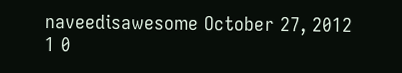naveedisawesome October 27, 2012
1 0